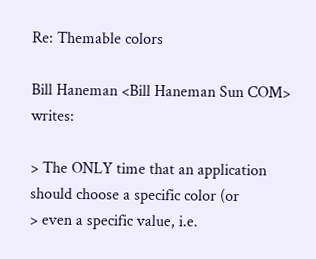Re: Themable colors

Bill Haneman <Bill Haneman Sun COM> writes:

> The ONLY time that an application should choose a specific color (or
> even a specific value, i.e.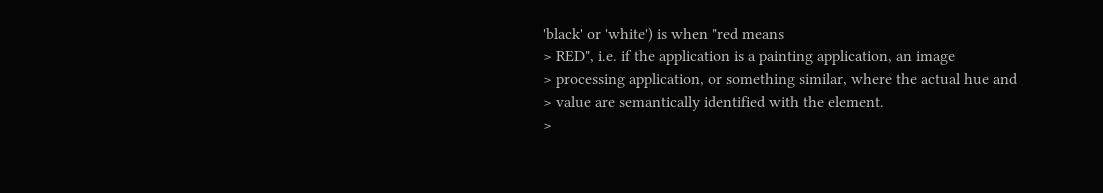'black' or 'white') is when "red means
> RED", i.e. if the application is a painting application, an image
> processing application, or something similar, where the actual hue and
> value are semantically identified with the element.
>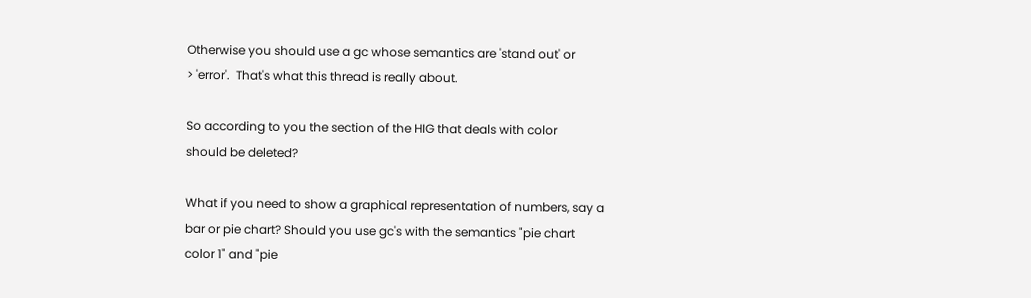Otherwise you should use a gc whose semantics are 'stand out' or
> 'error'.  That's what this thread is really about.

So according to you the section of the HIG that deals with color
should be deleted?

What if you need to show a graphical representation of numbers, say a
bar or pie chart? Should you use gc's with the semantics "pie chart
color 1" and "pie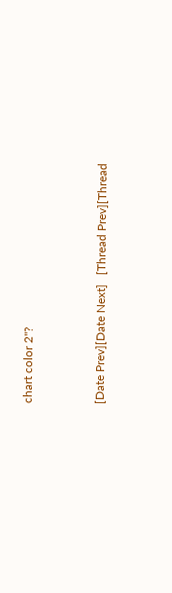chart color 2"?


[Date Prev][Date Next]   [Thread Prev][Thread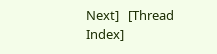Next]   [Thread Index]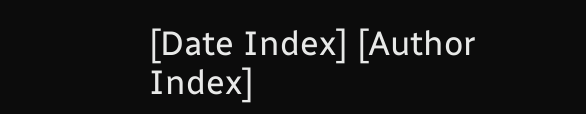[Date Index] [Author Index]